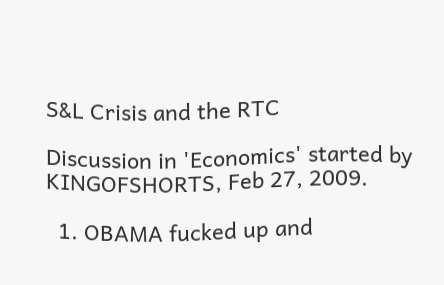S&L Crisis and the RTC

Discussion in 'Economics' started by KINGOFSHORTS, Feb 27, 2009.

  1. OBAMA fucked up and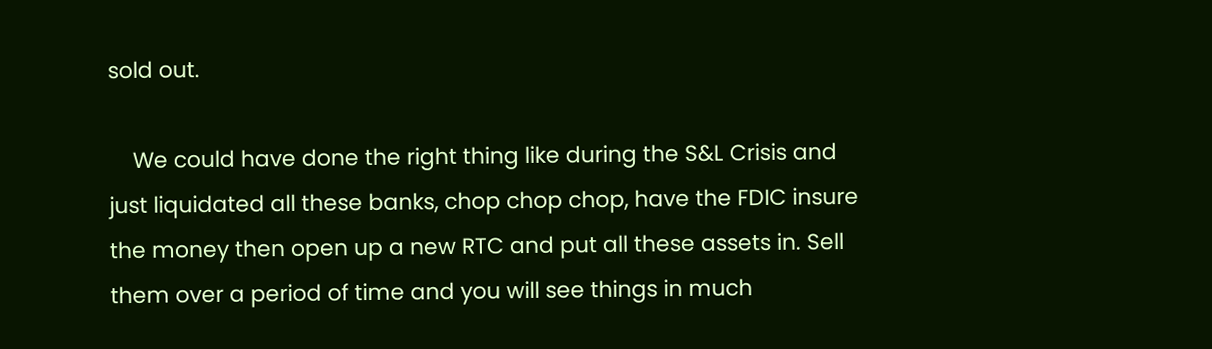sold out.

    We could have done the right thing like during the S&L Crisis and just liquidated all these banks, chop chop chop, have the FDIC insure the money then open up a new RTC and put all these assets in. Sell them over a period of time and you will see things in much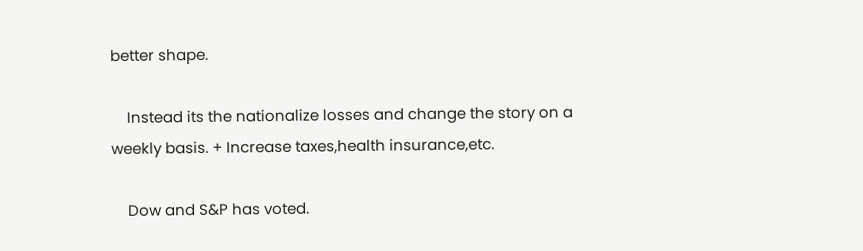better shape.

    Instead its the nationalize losses and change the story on a weekly basis. + Increase taxes,health insurance,etc.

    Dow and S&P has voted.